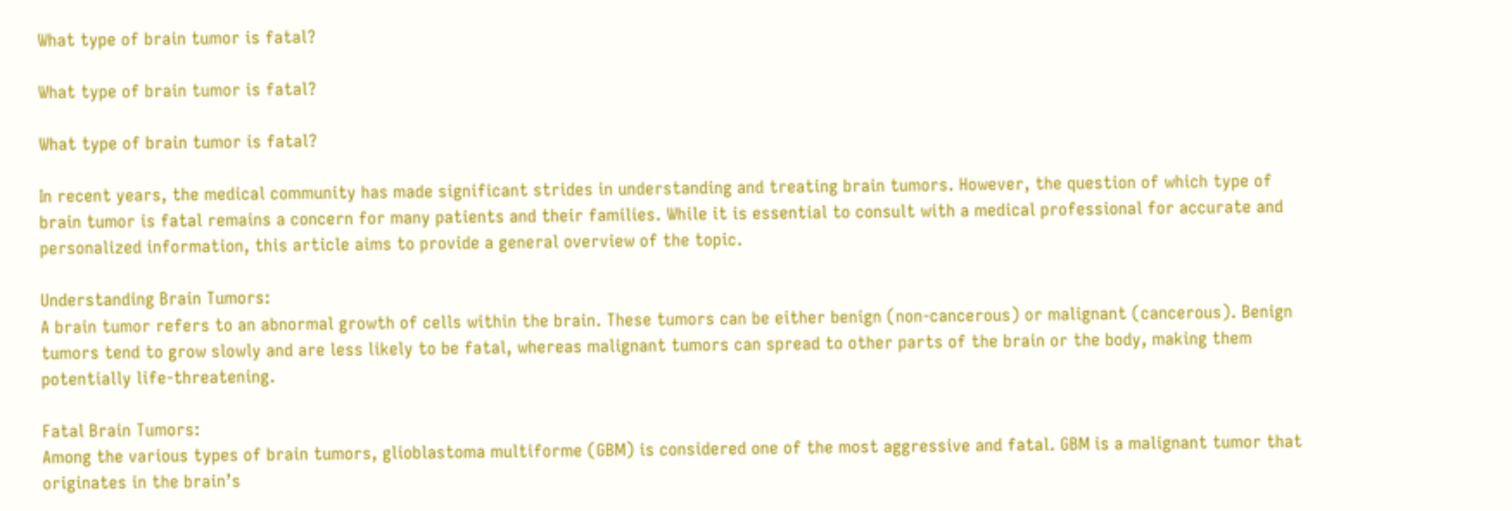What type of brain tumor is fatal?

What type of brain tumor is fatal?

What type of brain tumor is fatal?

In recent years, the medical community has made significant strides in understanding and treating brain tumors. However, the question of which type of brain tumor is fatal remains a concern for many patients and their families. While it is essential to consult with a medical professional for accurate and personalized information, this article aims to provide a general overview of the topic.

Understanding Brain Tumors:
A brain tumor refers to an abnormal growth of cells within the brain. These tumors can be either benign (non-cancerous) or malignant (cancerous). Benign tumors tend to grow slowly and are less likely to be fatal, whereas malignant tumors can spread to other parts of the brain or the body, making them potentially life-threatening.

Fatal Brain Tumors:
Among the various types of brain tumors, glioblastoma multiforme (GBM) is considered one of the most aggressive and fatal. GBM is a malignant tumor that originates in the brain’s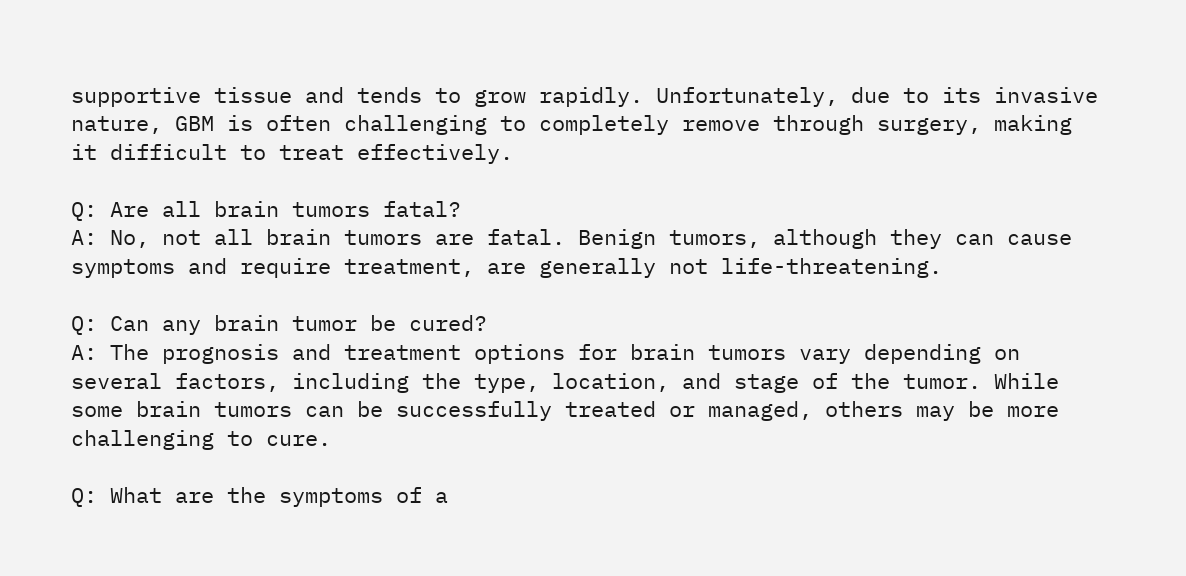supportive tissue and tends to grow rapidly. Unfortunately, due to its invasive nature, GBM is often challenging to completely remove through surgery, making it difficult to treat effectively.

Q: Are all brain tumors fatal?
A: No, not all brain tumors are fatal. Benign tumors, although they can cause symptoms and require treatment, are generally not life-threatening.

Q: Can any brain tumor be cured?
A: The prognosis and treatment options for brain tumors vary depending on several factors, including the type, location, and stage of the tumor. While some brain tumors can be successfully treated or managed, others may be more challenging to cure.

Q: What are the symptoms of a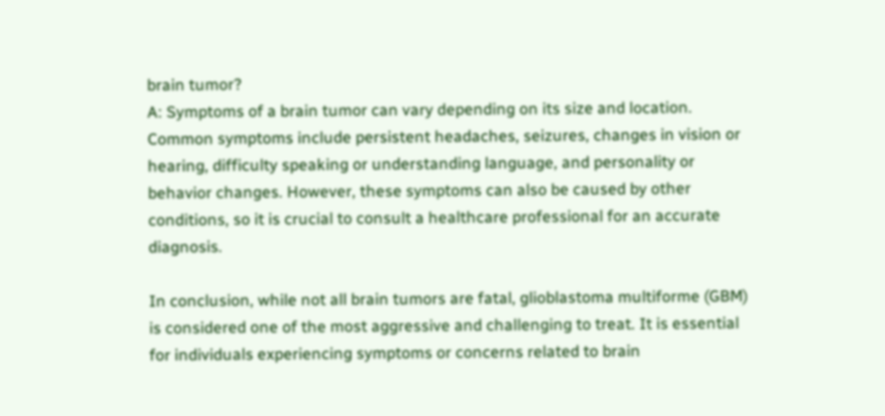brain tumor?
A: Symptoms of a brain tumor can vary depending on its size and location. Common symptoms include persistent headaches, seizures, changes in vision or hearing, difficulty speaking or understanding language, and personality or behavior changes. However, these symptoms can also be caused by other conditions, so it is crucial to consult a healthcare professional for an accurate diagnosis.

In conclusion, while not all brain tumors are fatal, glioblastoma multiforme (GBM) is considered one of the most aggressive and challenging to treat. It is essential for individuals experiencing symptoms or concerns related to brain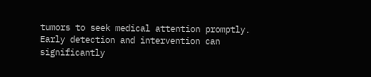tumors to seek medical attention promptly. Early detection and intervention can significantly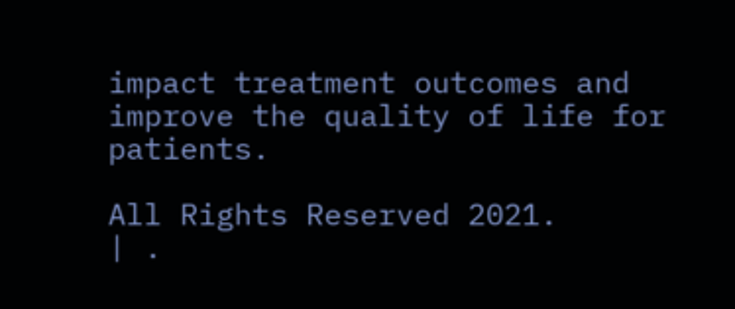impact treatment outcomes and improve the quality of life for patients.

All Rights Reserved 2021.
| .